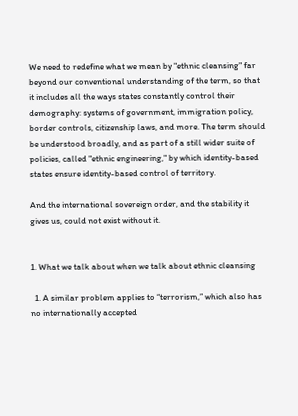We need to redefine what we mean by "ethnic cleansing" far beyond our conventional understanding of the term, so that it includes all the ways states constantly control their demography: systems of government, immigration policy, border controls, citizenship laws, and more. The term should be understood broadly, and as part of a still wider suite of policies, called "ethnic engineering," by which identity-based states ensure identity-based control of territory.

And the international sovereign order, and the stability it gives us, could not exist without it.


1. What we talk about when we talk about ethnic cleansing

  1. A similar problem applies to “terrorism,” which also has no internationally accepted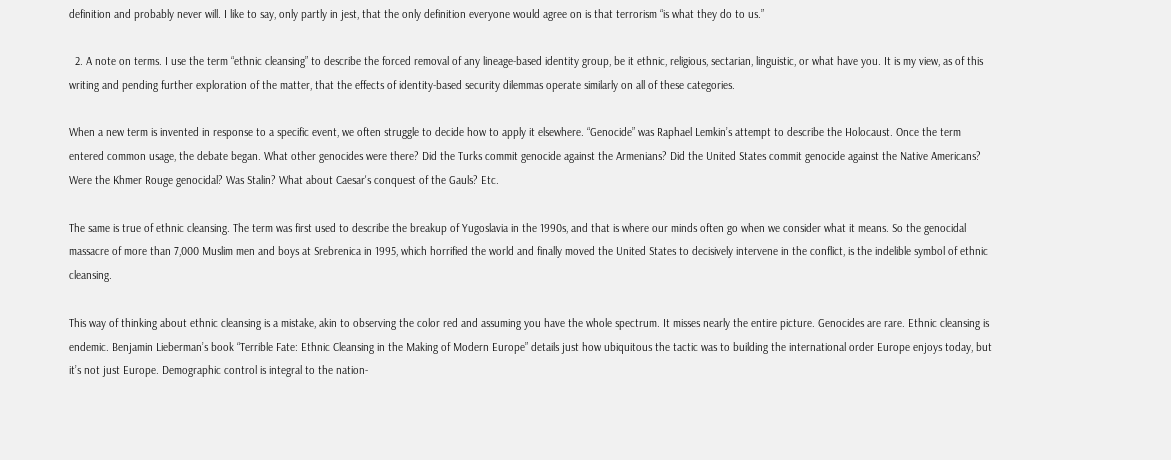definition and probably never will. I like to say, only partly in jest, that the only definition everyone would agree on is that terrorism “is what they do to us.”

  2. A note on terms. I use the term “ethnic cleansing” to describe the forced removal of any lineage-based identity group, be it ethnic, religious, sectarian, linguistic, or what have you. It is my view, as of this writing and pending further exploration of the matter, that the effects of identity-based security dilemmas operate similarly on all of these categories.

When a new term is invented in response to a specific event, we often struggle to decide how to apply it elsewhere. “Genocide” was Raphael Lemkin’s attempt to describe the Holocaust. Once the term entered common usage, the debate began. What other genocides were there? Did the Turks commit genocide against the Armenians? Did the United States commit genocide against the Native Americans? Were the Khmer Rouge genocidal? Was Stalin? What about Caesar's conquest of the Gauls? Etc.

The same is true of ethnic cleansing. The term was first used to describe the breakup of Yugoslavia in the 1990s, and that is where our minds often go when we consider what it means. So the genocidal massacre of more than 7,000 Muslim men and boys at Srebrenica in 1995, which horrified the world and finally moved the United States to decisively intervene in the conflict, is the indelible symbol of ethnic cleansing.

This way of thinking about ethnic cleansing is a mistake, akin to observing the color red and assuming you have the whole spectrum. It misses nearly the entire picture. Genocides are rare. Ethnic cleansing is endemic. Benjamin Lieberman’s book “Terrible Fate: Ethnic Cleansing in the Making of Modern Europe” details just how ubiquitous the tactic was to building the international order Europe enjoys today, but it’s not just Europe. Demographic control is integral to the nation-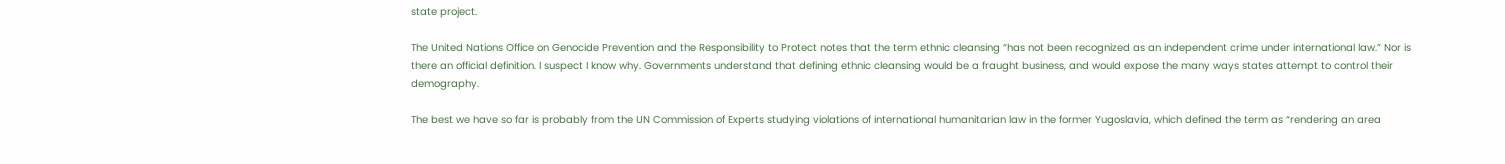state project.

The United Nations Office on Genocide Prevention and the Responsibility to Protect notes that the term ethnic cleansing “has not been recognized as an independent crime under international law.” Nor is there an official definition. I suspect I know why. Governments understand that defining ethnic cleansing would be a fraught business, and would expose the many ways states attempt to control their demography.

The best we have so far is probably from the UN Commission of Experts studying violations of international humanitarian law in the former Yugoslavia, which defined the term as “rendering an area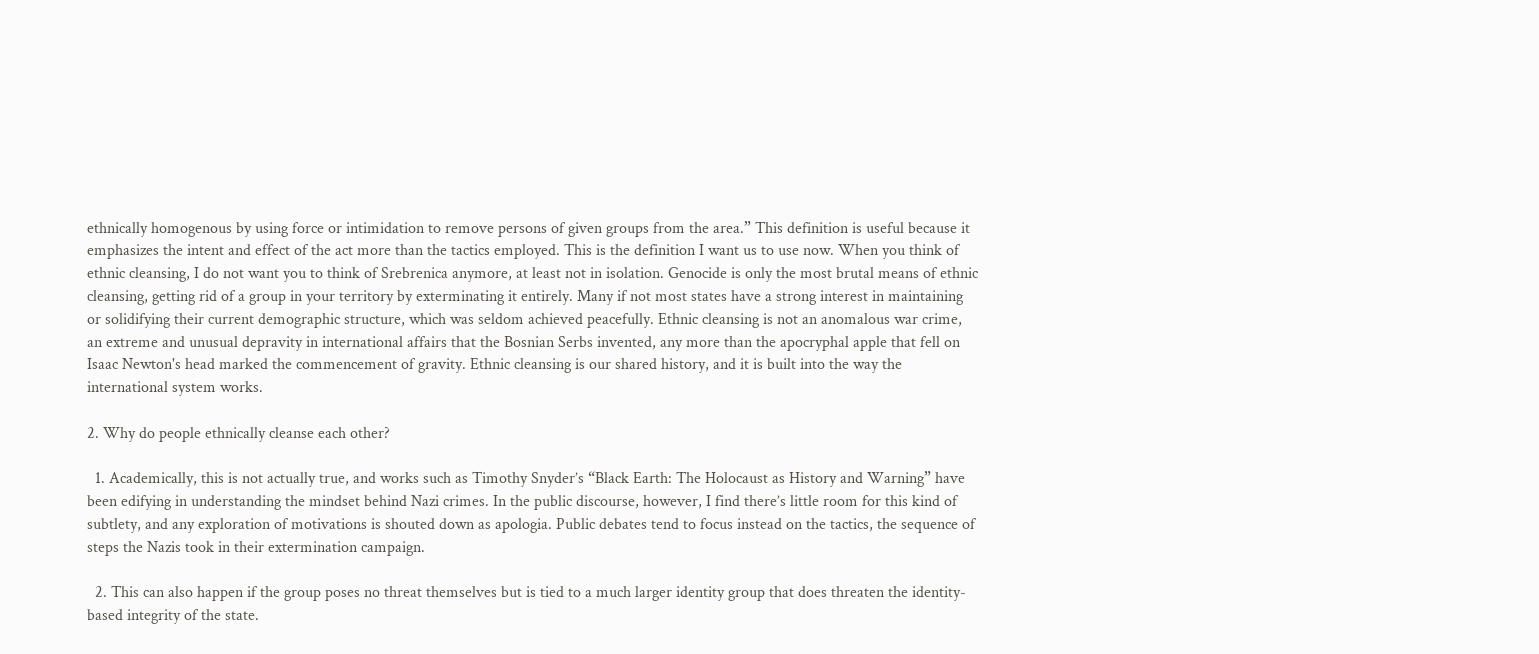ethnically homogenous by using force or intimidation to remove persons of given groups from the area.” This definition is useful because it emphasizes the intent and effect of the act more than the tactics employed. This is the definition I want us to use now. When you think of ethnic cleansing, I do not want you to think of Srebrenica anymore, at least not in isolation. Genocide is only the most brutal means of ethnic cleansing, getting rid of a group in your territory by exterminating it entirely. Many if not most states have a strong interest in maintaining or solidifying their current demographic structure, which was seldom achieved peacefully. Ethnic cleansing is not an anomalous war crime, an extreme and unusual depravity in international affairs that the Bosnian Serbs invented, any more than the apocryphal apple that fell on Isaac Newton's head marked the commencement of gravity. Ethnic cleansing is our shared history, and it is built into the way the international system works.

2. Why do people ethnically cleanse each other?

  1. Academically, this is not actually true, and works such as Timothy Snyder’s “Black Earth: The Holocaust as History and Warning” have been edifying in understanding the mindset behind Nazi crimes. In the public discourse, however, I find there’s little room for this kind of subtlety, and any exploration of motivations is shouted down as apologia. Public debates tend to focus instead on the tactics, the sequence of steps the Nazis took in their extermination campaign.

  2. This can also happen if the group poses no threat themselves but is tied to a much larger identity group that does threaten the identity-based integrity of the state.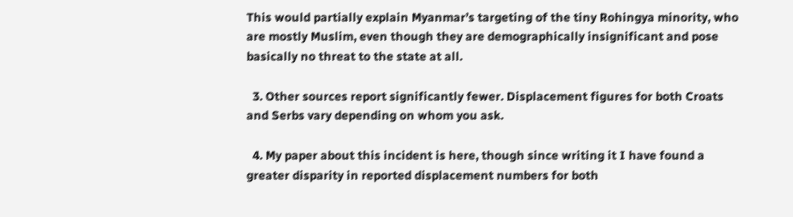This would partially explain Myanmar’s targeting of the tiny Rohingya minority, who are mostly Muslim, even though they are demographically insignificant and pose basically no threat to the state at all.

  3. Other sources report significantly fewer. Displacement figures for both Croats and Serbs vary depending on whom you ask.

  4. My paper about this incident is here, though since writing it I have found a greater disparity in reported displacement numbers for both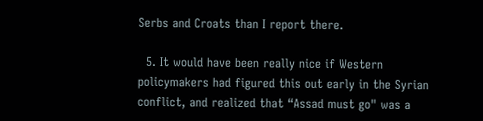Serbs and Croats than I report there.

  5. It would have been really nice if Western policymakers had figured this out early in the Syrian conflict, and realized that “Assad must go" was a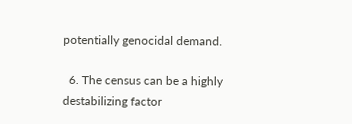potentially genocidal demand.

  6. The census can be a highly destabilizing factor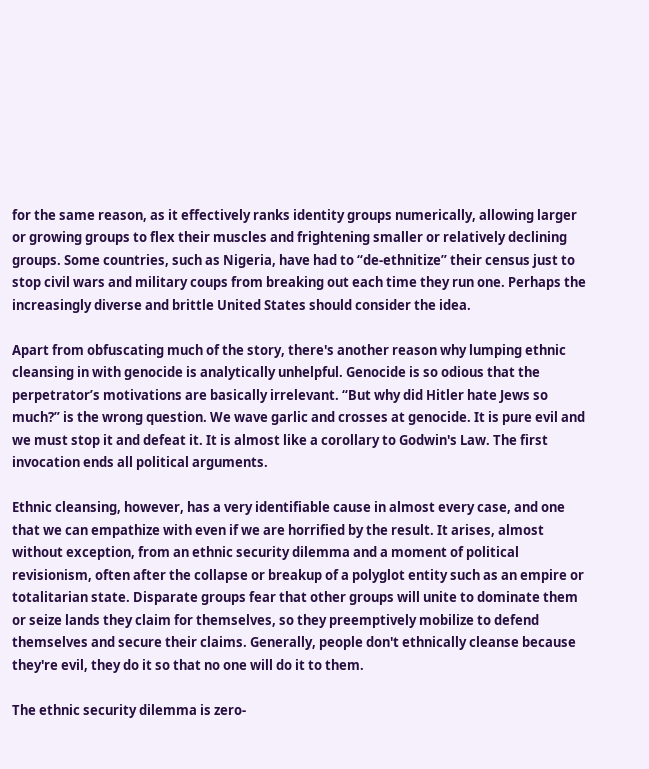for the same reason, as it effectively ranks identity groups numerically, allowing larger or growing groups to flex their muscles and frightening smaller or relatively declining groups. Some countries, such as Nigeria, have had to “de-ethnitize” their census just to stop civil wars and military coups from breaking out each time they run one. Perhaps the increasingly diverse and brittle United States should consider the idea.

Apart from obfuscating much of the story, there's another reason why lumping ethnic cleansing in with genocide is analytically unhelpful. Genocide is so odious that the perpetrator’s motivations are basically irrelevant. “But why did Hitler hate Jews so much?” is the wrong question. We wave garlic and crosses at genocide. It is pure evil and we must stop it and defeat it. It is almost like a corollary to Godwin's Law. The first invocation ends all political arguments.

Ethnic cleansing, however, has a very identifiable cause in almost every case, and one that we can empathize with even if we are horrified by the result. It arises, almost without exception, from an ethnic security dilemma and a moment of political revisionism, often after the collapse or breakup of a polyglot entity such as an empire or totalitarian state. Disparate groups fear that other groups will unite to dominate them or seize lands they claim for themselves, so they preemptively mobilize to defend themselves and secure their claims. Generally, people don't ethnically cleanse because they're evil, they do it so that no one will do it to them.

The ethnic security dilemma is zero-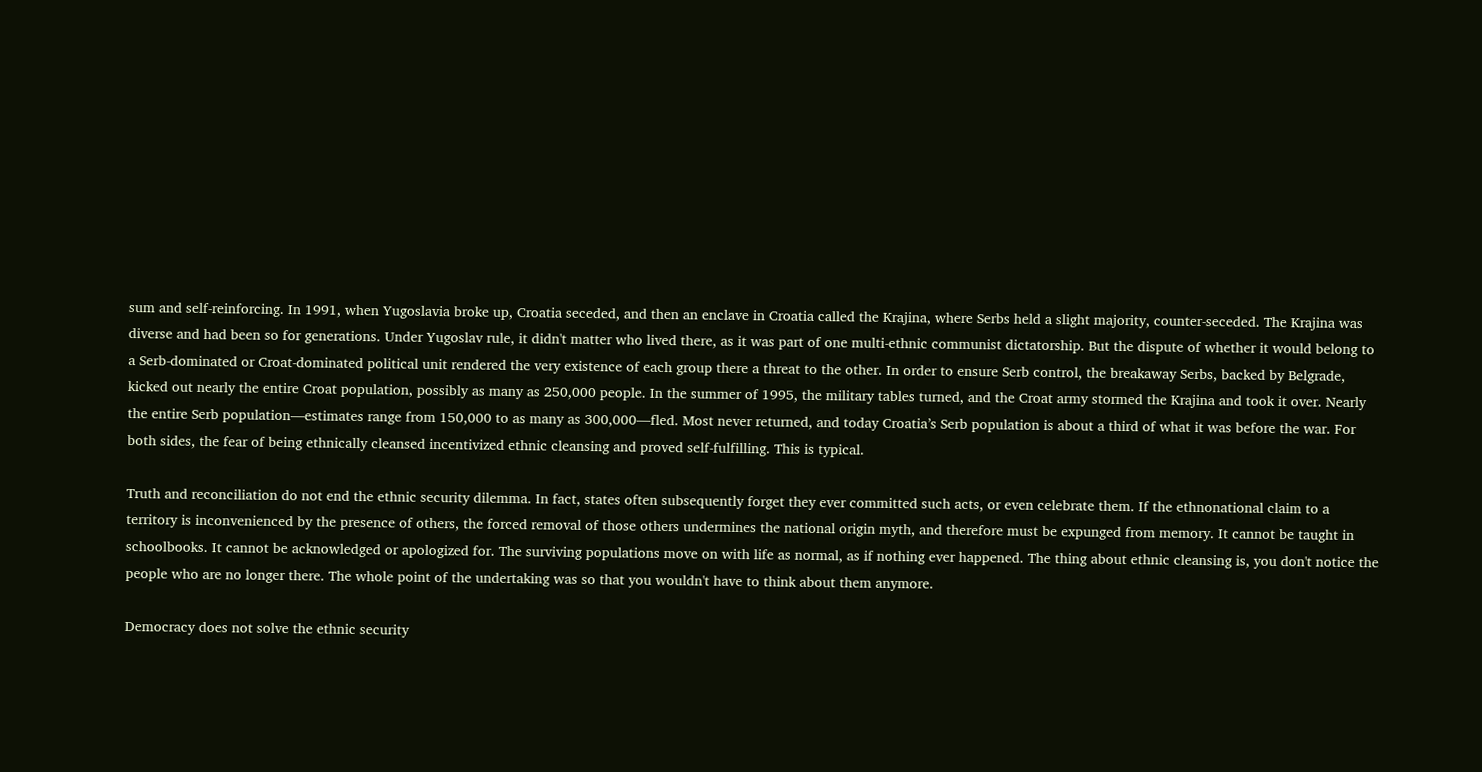sum and self-reinforcing. In 1991, when Yugoslavia broke up, Croatia seceded, and then an enclave in Croatia called the Krajina, where Serbs held a slight majority, counter-seceded. The Krajina was diverse and had been so for generations. Under Yugoslav rule, it didn't matter who lived there, as it was part of one multi-ethnic communist dictatorship. But the dispute of whether it would belong to a Serb-dominated or Croat-dominated political unit rendered the very existence of each group there a threat to the other. In order to ensure Serb control, the breakaway Serbs, backed by Belgrade, kicked out nearly the entire Croat population, possibly as many as 250,000 people. In the summer of 1995, the military tables turned, and the Croat army stormed the Krajina and took it over. Nearly the entire Serb population—estimates range from 150,000 to as many as 300,000—fled. Most never returned, and today Croatia’s Serb population is about a third of what it was before the war. For both sides, the fear of being ethnically cleansed incentivized ethnic cleansing and proved self-fulfilling. This is typical.

Truth and reconciliation do not end the ethnic security dilemma. In fact, states often subsequently forget they ever committed such acts, or even celebrate them. If the ethnonational claim to a territory is inconvenienced by the presence of others, the forced removal of those others undermines the national origin myth, and therefore must be expunged from memory. It cannot be taught in schoolbooks. It cannot be acknowledged or apologized for. The surviving populations move on with life as normal, as if nothing ever happened. The thing about ethnic cleansing is, you don't notice the people who are no longer there. The whole point of the undertaking was so that you wouldn't have to think about them anymore.

Democracy does not solve the ethnic security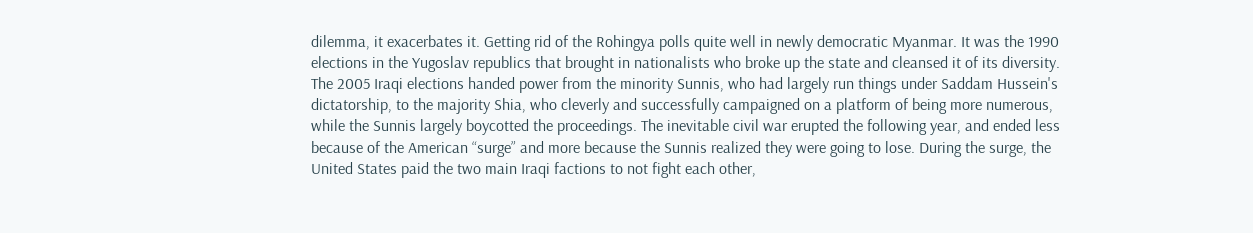dilemma, it exacerbates it. Getting rid of the Rohingya polls quite well in newly democratic Myanmar. It was the 1990 elections in the Yugoslav republics that brought in nationalists who broke up the state and cleansed it of its diversity. The 2005 Iraqi elections handed power from the minority Sunnis, who had largely run things under Saddam Hussein's dictatorship, to the majority Shia, who cleverly and successfully campaigned on a platform of being more numerous, while the Sunnis largely boycotted the proceedings. The inevitable civil war erupted the following year, and ended less because of the American “surge” and more because the Sunnis realized they were going to lose. During the surge, the United States paid the two main Iraqi factions to not fight each other,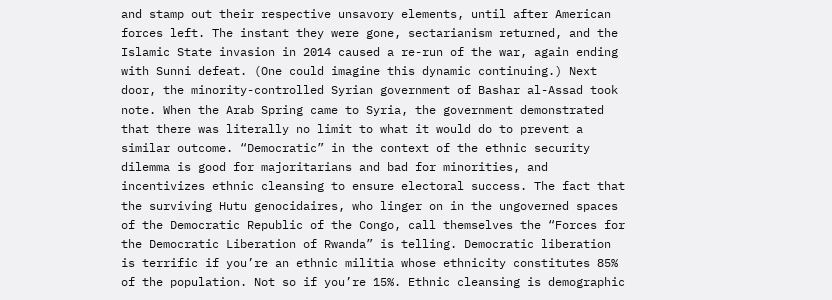and stamp out their respective unsavory elements, until after American forces left. The instant they were gone, sectarianism returned, and the Islamic State invasion in 2014 caused a re-run of the war, again ending with Sunni defeat. (One could imagine this dynamic continuing.) Next door, the minority-controlled Syrian government of Bashar al-Assad took note. When the Arab Spring came to Syria, the government demonstrated that there was literally no limit to what it would do to prevent a similar outcome. “Democratic” in the context of the ethnic security dilemma is good for majoritarians and bad for minorities, and incentivizes ethnic cleansing to ensure electoral success. The fact that the surviving Hutu genocidaires, who linger on in the ungoverned spaces of the Democratic Republic of the Congo, call themselves the “Forces for the Democratic Liberation of Rwanda” is telling. Democratic liberation is terrific if you’re an ethnic militia whose ethnicity constitutes 85% of the population. Not so if you’re 15%. Ethnic cleansing is demographic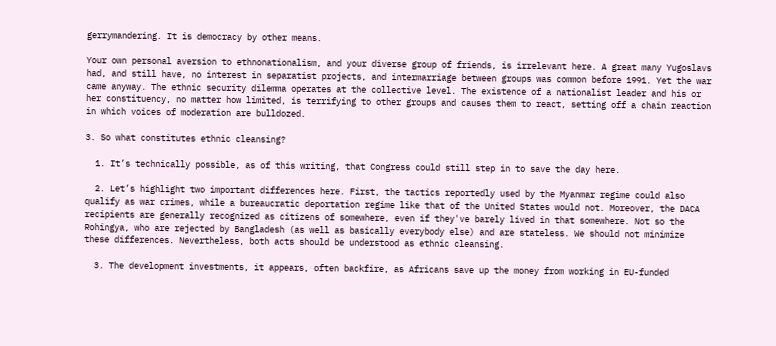gerrymandering. It is democracy by other means.

Your own personal aversion to ethnonationalism, and your diverse group of friends, is irrelevant here. A great many Yugoslavs had, and still have, no interest in separatist projects, and intermarriage between groups was common before 1991. Yet the war came anyway. The ethnic security dilemma operates at the collective level. The existence of a nationalist leader and his or her constituency, no matter how limited, is terrifying to other groups and causes them to react, setting off a chain reaction in which voices of moderation are bulldozed.

3. So what constitutes ethnic cleansing?

  1. It’s technically possible, as of this writing, that Congress could still step in to save the day here.

  2. Let’s highlight two important differences here. First, the tactics reportedly used by the Myanmar regime could also qualify as war crimes, while a bureaucratic deportation regime like that of the United States would not. Moreover, the DACA recipients are generally recognized as citizens of somewhere, even if they've barely lived in that somewhere. Not so the Rohingya, who are rejected by Bangladesh (as well as basically everybody else) and are stateless. We should not minimize these differences. Nevertheless, both acts should be understood as ethnic cleansing.

  3. The development investments, it appears, often backfire, as Africans save up the money from working in EU-funded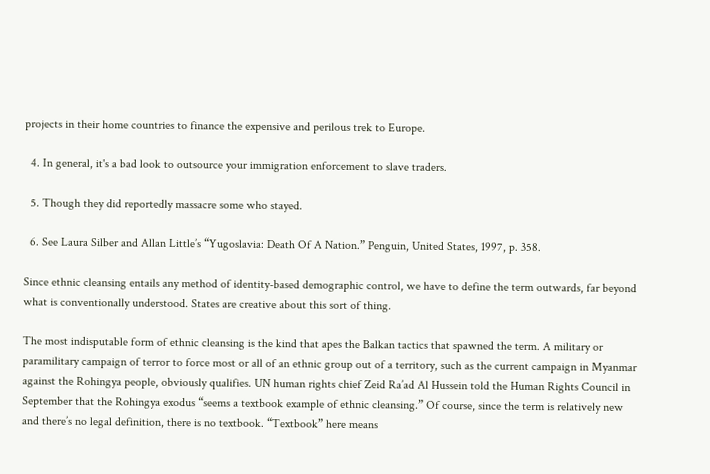projects in their home countries to finance the expensive and perilous trek to Europe.

  4. In general, it's a bad look to outsource your immigration enforcement to slave traders.

  5. Though they did reportedly massacre some who stayed.

  6. See Laura Silber and Allan Little’s “Yugoslavia: Death Of A Nation.” Penguin, United States, 1997, p. 358.

Since ethnic cleansing entails any method of identity-based demographic control, we have to define the term outwards, far beyond what is conventionally understood. States are creative about this sort of thing.

The most indisputable form of ethnic cleansing is the kind that apes the Balkan tactics that spawned the term. A military or paramilitary campaign of terror to force most or all of an ethnic group out of a territory, such as the current campaign in Myanmar against the Rohingya people, obviously qualifies. UN human rights chief Zeid Ra’ad Al Hussein told the Human Rights Council in September that the Rohingya exodus “seems a textbook example of ethnic cleansing.” Of course, since the term is relatively new and there’s no legal definition, there is no textbook. “Textbook” here means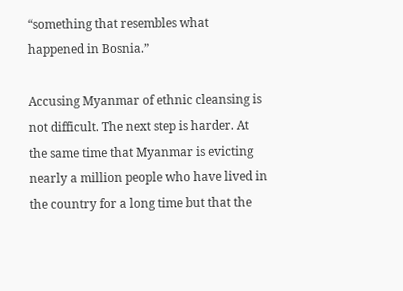“something that resembles what happened in Bosnia.”

Accusing Myanmar of ethnic cleansing is not difficult. The next step is harder. At the same time that Myanmar is evicting nearly a million people who have lived in the country for a long time but that the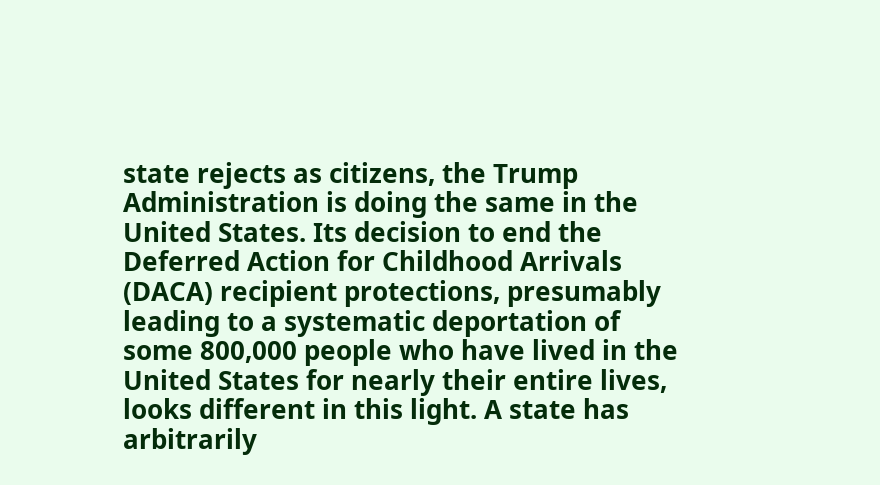state rejects as citizens, the Trump Administration is doing the same in the United States. Its decision to end the Deferred Action for Childhood Arrivals (DACA) recipient protections, presumably leading to a systematic deportation of some 800,000 people who have lived in the United States for nearly their entire lives, looks different in this light. A state has arbitrarily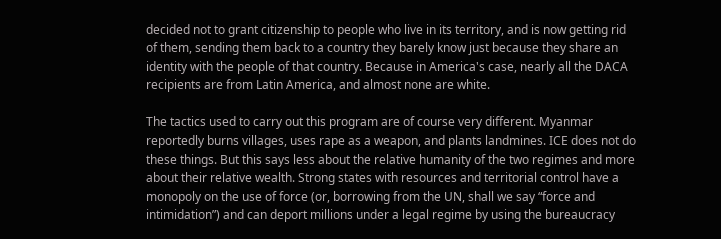decided not to grant citizenship to people who live in its territory, and is now getting rid of them, sending them back to a country they barely know just because they share an identity with the people of that country. Because in America's case, nearly all the DACA recipients are from Latin America, and almost none are white.

The tactics used to carry out this program are of course very different. Myanmar reportedly burns villages, uses rape as a weapon, and plants landmines. ICE does not do these things. But this says less about the relative humanity of the two regimes and more about their relative wealth. Strong states with resources and territorial control have a monopoly on the use of force (or, borrowing from the UN, shall we say “force and intimidation”) and can deport millions under a legal regime by using the bureaucracy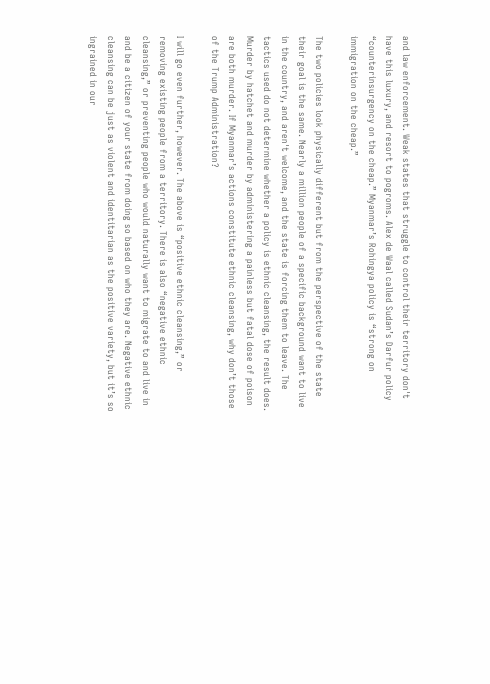and law enforcement. Weak states that struggle to control their territory don't have this luxury, and resort to pogroms. Alex de Waal called Sudan’s Darfur policy “counterinsurgency on the cheap.” Myanmar’s Rohingya policy is “strong on immigration on the cheap.”

The two policies look physically different but from the perspective of the state their goal is the same. Nearly a million people of a specific background want to live in the country, and aren't welcome, and the state is forcing them to leave. The tactics used do not determine whether a policy is ethnic cleansing, the result does. Murder by hatchet and murder by administering a painless but fatal dose of poison are both murder. If Myanmar’s actions constitute ethnic cleansing, why don’t those of the Trump Administration?

I will go even further, however. The above is “positive ethnic cleansing,” or removing existing people from a territory. There is also “negative ethnic cleansing,” or preventing people who would naturally want to migrate to and live in and be a citizen of your state from doing so based on who they are. Negative ethnic cleansing can be just as violent and identitarian as the positive variety, but it’s so ingrained in our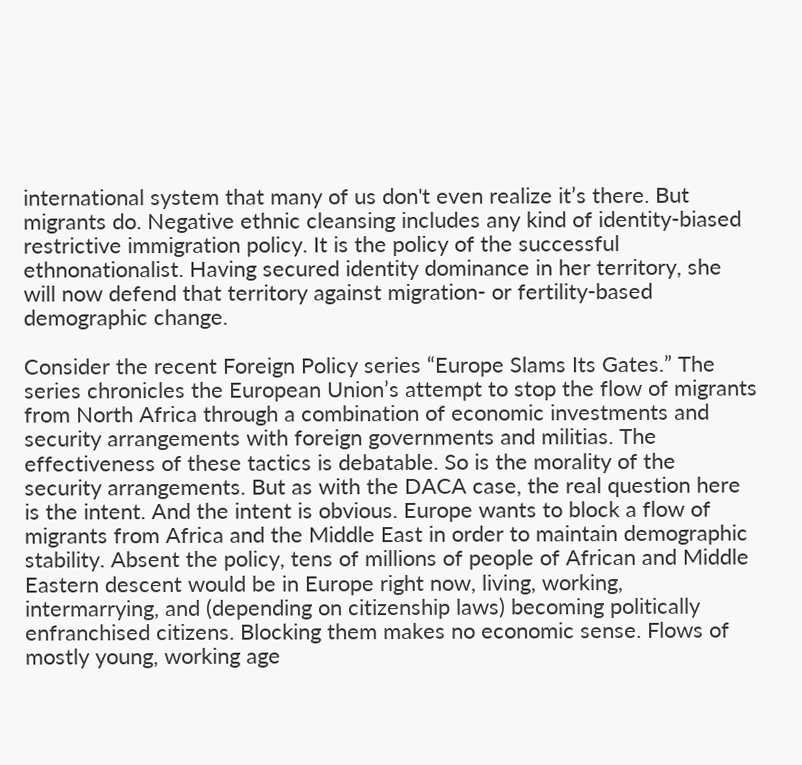international system that many of us don't even realize it’s there. But migrants do. Negative ethnic cleansing includes any kind of identity-biased restrictive immigration policy. It is the policy of the successful ethnonationalist. Having secured identity dominance in her territory, she will now defend that territory against migration- or fertility-based demographic change.

Consider the recent Foreign Policy series “Europe Slams Its Gates.” The series chronicles the European Union’s attempt to stop the flow of migrants from North Africa through a combination of economic investments and security arrangements with foreign governments and militias. The effectiveness of these tactics is debatable. So is the morality of the security arrangements. But as with the DACA case, the real question here is the intent. And the intent is obvious. Europe wants to block a flow of migrants from Africa and the Middle East in order to maintain demographic stability. Absent the policy, tens of millions of people of African and Middle Eastern descent would be in Europe right now, living, working, intermarrying, and (depending on citizenship laws) becoming politically enfranchised citizens. Blocking them makes no economic sense. Flows of mostly young, working age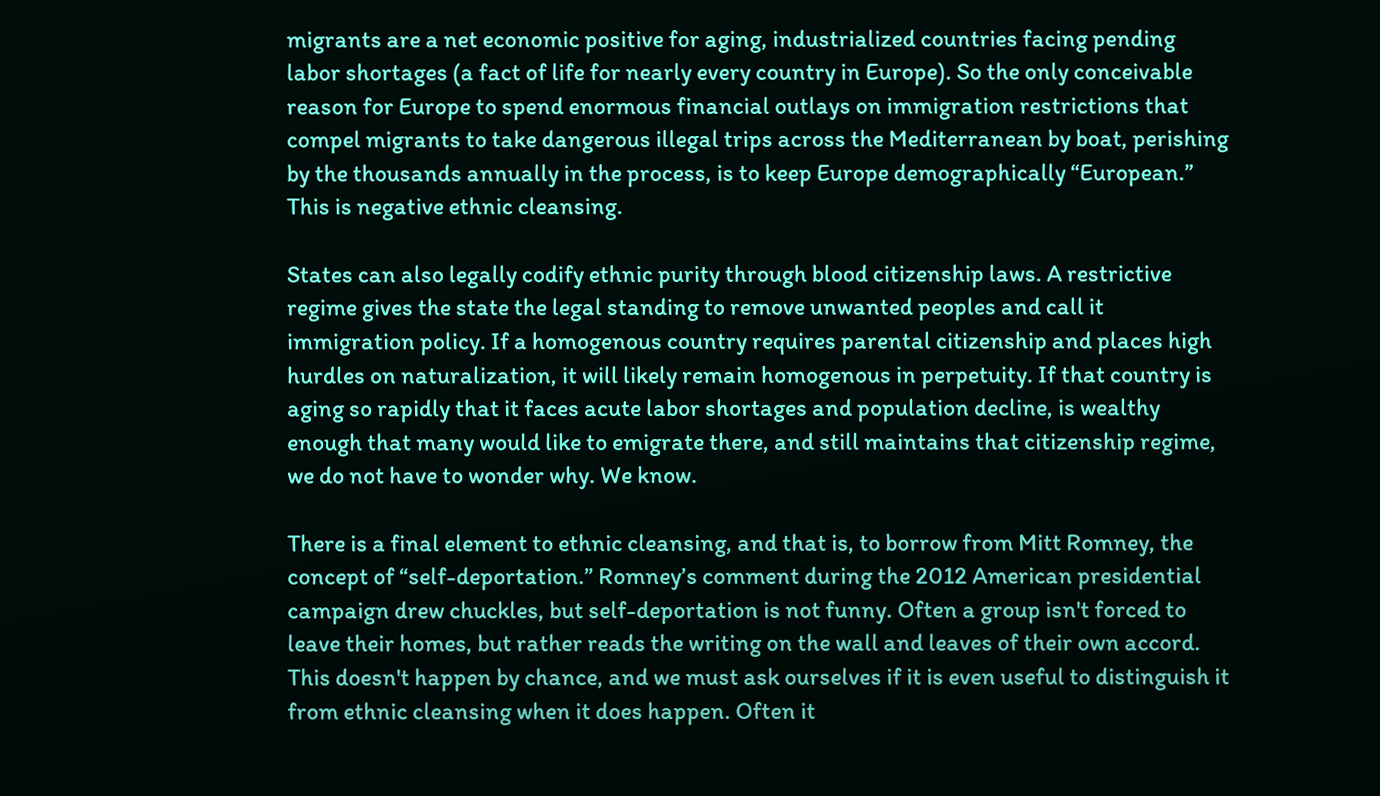migrants are a net economic positive for aging, industrialized countries facing pending labor shortages (a fact of life for nearly every country in Europe). So the only conceivable reason for Europe to spend enormous financial outlays on immigration restrictions that compel migrants to take dangerous illegal trips across the Mediterranean by boat, perishing by the thousands annually in the process, is to keep Europe demographically “European.” This is negative ethnic cleansing.

States can also legally codify ethnic purity through blood citizenship laws. A restrictive regime gives the state the legal standing to remove unwanted peoples and call it immigration policy. If a homogenous country requires parental citizenship and places high hurdles on naturalization, it will likely remain homogenous in perpetuity. If that country is aging so rapidly that it faces acute labor shortages and population decline, is wealthy enough that many would like to emigrate there, and still maintains that citizenship regime, we do not have to wonder why. We know.

There is a final element to ethnic cleansing, and that is, to borrow from Mitt Romney, the concept of “self-deportation.” Romney’s comment during the 2012 American presidential campaign drew chuckles, but self-deportation is not funny. Often a group isn't forced to leave their homes, but rather reads the writing on the wall and leaves of their own accord. This doesn't happen by chance, and we must ask ourselves if it is even useful to distinguish it from ethnic cleansing when it does happen. Often it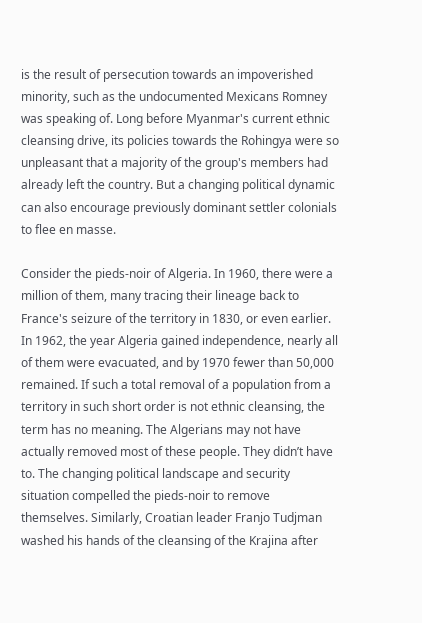is the result of persecution towards an impoverished minority, such as the undocumented Mexicans Romney was speaking of. Long before Myanmar's current ethnic cleansing drive, its policies towards the Rohingya were so unpleasant that a majority of the group's members had already left the country. But a changing political dynamic can also encourage previously dominant settler colonials to flee en masse.

Consider the pieds-noir of Algeria. In 1960, there were a million of them, many tracing their lineage back to France's seizure of the territory in 1830, or even earlier. In 1962, the year Algeria gained independence, nearly all of them were evacuated, and by 1970 fewer than 50,000 remained. If such a total removal of a population from a territory in such short order is not ethnic cleansing, the term has no meaning. The Algerians may not have actually removed most of these people. They didn’t have to. The changing political landscape and security situation compelled the pieds-noir to remove themselves. Similarly, Croatian leader Franjo Tudjman washed his hands of the cleansing of the Krajina after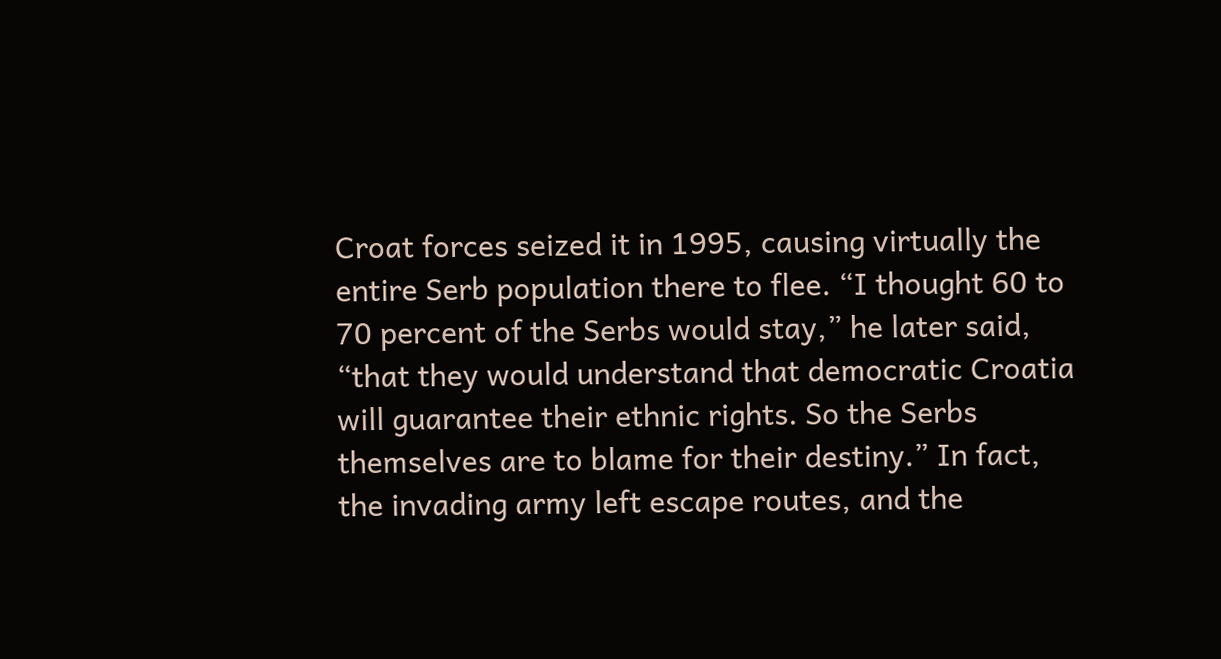Croat forces seized it in 1995, causing virtually the entire Serb population there to flee. “I thought 60 to 70 percent of the Serbs would stay,” he later said, “that they would understand that democratic Croatia will guarantee their ethnic rights. So the Serbs themselves are to blame for their destiny.” In fact, the invading army left escape routes, and the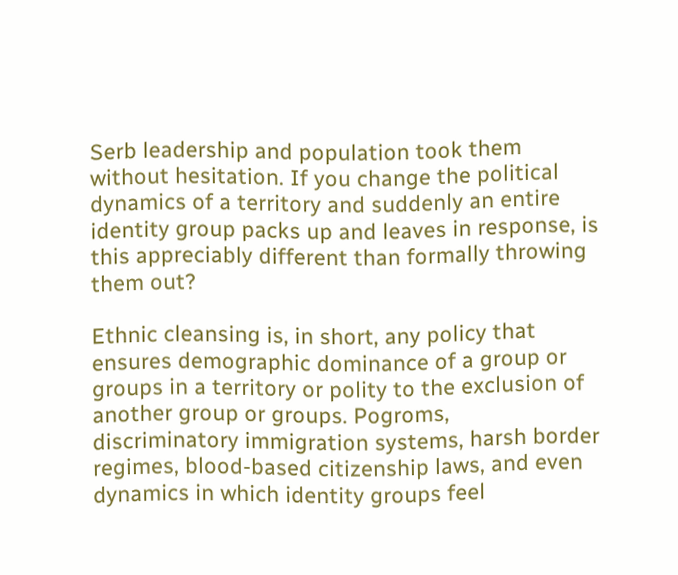Serb leadership and population took them without hesitation. If you change the political dynamics of a territory and suddenly an entire identity group packs up and leaves in response, is this appreciably different than formally throwing them out?

Ethnic cleansing is, in short, any policy that ensures demographic dominance of a group or groups in a territory or polity to the exclusion of another group or groups. Pogroms, discriminatory immigration systems, harsh border regimes, blood-based citizenship laws, and even dynamics in which identity groups feel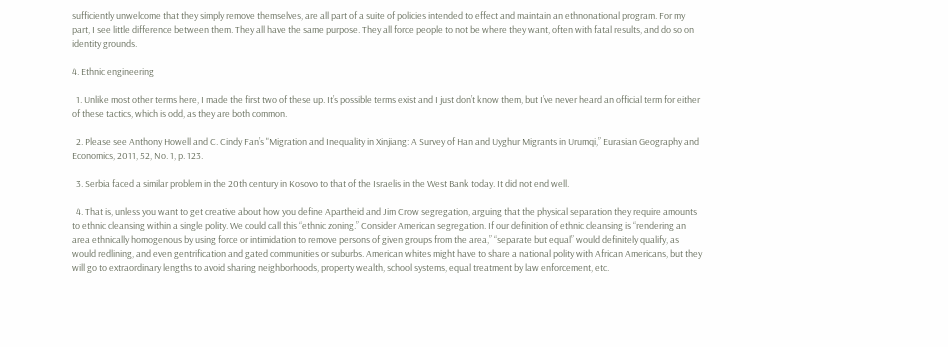sufficiently unwelcome that they simply remove themselves, are all part of a suite of policies intended to effect and maintain an ethnonational program. For my part, I see little difference between them. They all have the same purpose. They all force people to not be where they want, often with fatal results, and do so on identity grounds.

4. Ethnic engineering

  1. Unlike most other terms here, I made the first two of these up. It’s possible terms exist and I just don’t know them, but I’ve never heard an official term for either of these tactics, which is odd, as they are both common.

  2. Please see Anthony Howell and C. Cindy Fan’s "Migration and Inequality in Xinjiang: A Survey of Han and Uyghur Migrants in Urumqi,” Eurasian Geography and Economics, 2011, 52, No. 1, p. 123.

  3. Serbia faced a similar problem in the 20th century in Kosovo to that of the Israelis in the West Bank today. It did not end well.

  4. That is, unless you want to get creative about how you define Apartheid and Jim Crow segregation, arguing that the physical separation they require amounts to ethnic cleansing within a single polity. We could call this “ethnic zoning.” Consider American segregation. If our definition of ethnic cleansing is “rendering an area ethnically homogenous by using force or intimidation to remove persons of given groups from the area,” “separate but equal” would definitely qualify, as would redlining, and even gentrification and gated communities or suburbs. American whites might have to share a national polity with African Americans, but they will go to extraordinary lengths to avoid sharing neighborhoods, property wealth, school systems, equal treatment by law enforcement, etc.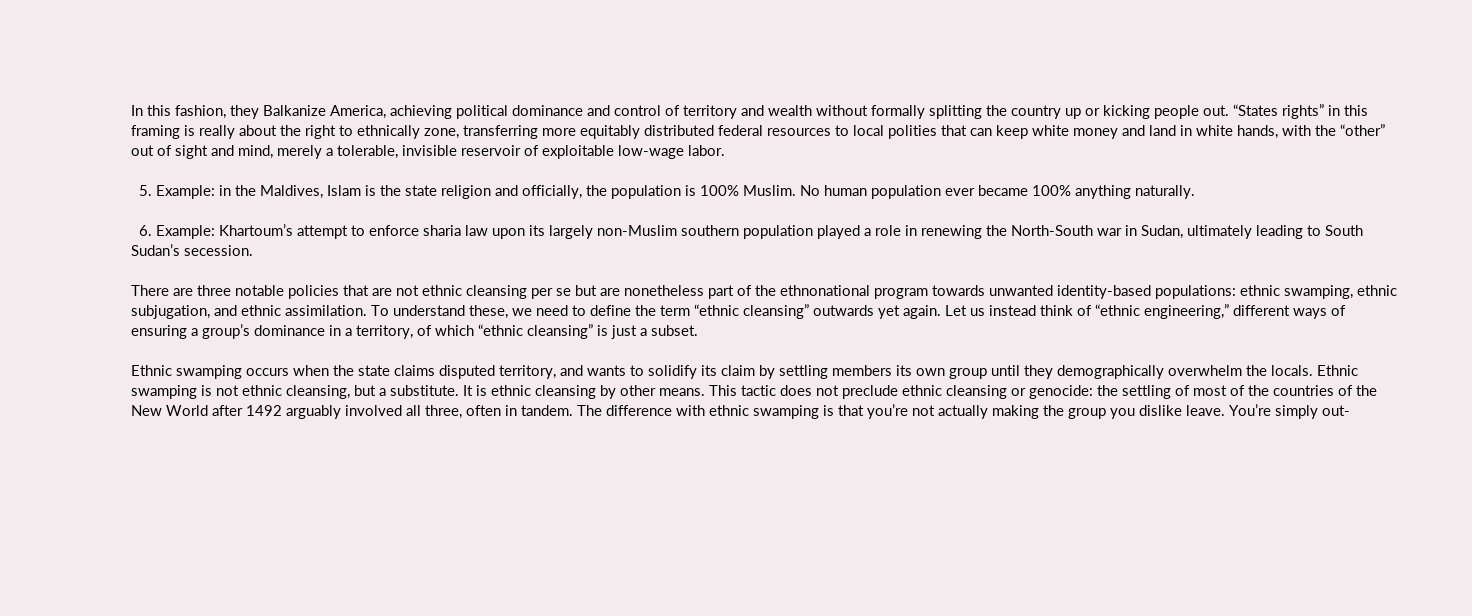In this fashion, they Balkanize America, achieving political dominance and control of territory and wealth without formally splitting the country up or kicking people out. “States rights” in this framing is really about the right to ethnically zone, transferring more equitably distributed federal resources to local polities that can keep white money and land in white hands, with the “other” out of sight and mind, merely a tolerable, invisible reservoir of exploitable low-wage labor.

  5. Example: in the Maldives, Islam is the state religion and officially, the population is 100% Muslim. No human population ever became 100% anything naturally.

  6. Example: Khartoum’s attempt to enforce sharia law upon its largely non-Muslim southern population played a role in renewing the North-South war in Sudan, ultimately leading to South Sudan’s secession.

There are three notable policies that are not ethnic cleansing per se but are nonetheless part of the ethnonational program towards unwanted identity-based populations: ethnic swamping, ethnic subjugation, and ethnic assimilation. To understand these, we need to define the term “ethnic cleansing” outwards yet again. Let us instead think of “ethnic engineering,” different ways of ensuring a group’s dominance in a territory, of which “ethnic cleansing” is just a subset.

Ethnic swamping occurs when the state claims disputed territory, and wants to solidify its claim by settling members its own group until they demographically overwhelm the locals. Ethnic swamping is not ethnic cleansing, but a substitute. It is ethnic cleansing by other means. This tactic does not preclude ethnic cleansing or genocide: the settling of most of the countries of the New World after 1492 arguably involved all three, often in tandem. The difference with ethnic swamping is that you’re not actually making the group you dislike leave. You’re simply out-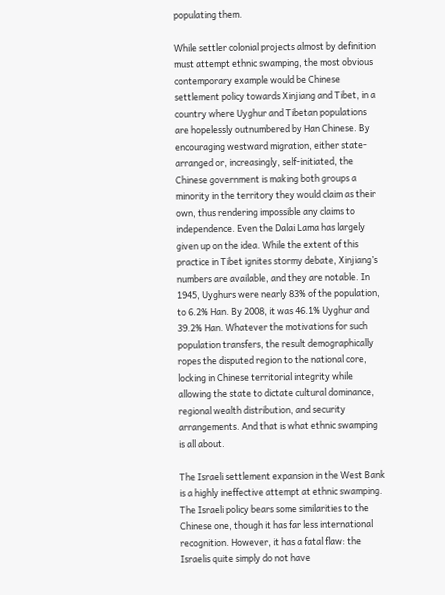populating them.

While settler colonial projects almost by definition must attempt ethnic swamping, the most obvious contemporary example would be Chinese settlement policy towards Xinjiang and Tibet, in a country where Uyghur and Tibetan populations are hopelessly outnumbered by Han Chinese. By encouraging westward migration, either state-arranged or, increasingly, self-initiated, the Chinese government is making both groups a minority in the territory they would claim as their own, thus rendering impossible any claims to independence. Even the Dalai Lama has largely given up on the idea. While the extent of this practice in Tibet ignites stormy debate, Xinjiang’s numbers are available, and they are notable. In 1945, Uyghurs were nearly 83% of the population, to 6.2% Han. By 2008, it was 46.1% Uyghur and 39.2% Han. Whatever the motivations for such population transfers, the result demographically ropes the disputed region to the national core, locking in Chinese territorial integrity while allowing the state to dictate cultural dominance, regional wealth distribution, and security arrangements. And that is what ethnic swamping is all about.

The Israeli settlement expansion in the West Bank is a highly ineffective attempt at ethnic swamping. The Israeli policy bears some similarities to the Chinese one, though it has far less international recognition. However, it has a fatal flaw: the Israelis quite simply do not have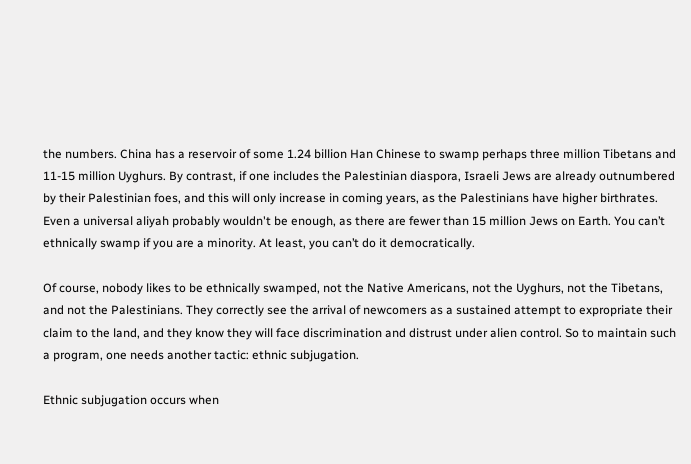the numbers. China has a reservoir of some 1.24 billion Han Chinese to swamp perhaps three million Tibetans and 11-15 million Uyghurs. By contrast, if one includes the Palestinian diaspora, Israeli Jews are already outnumbered by their Palestinian foes, and this will only increase in coming years, as the Palestinians have higher birthrates. Even a universal aliyah probably wouldn't be enough, as there are fewer than 15 million Jews on Earth. You can’t ethnically swamp if you are a minority. At least, you can’t do it democratically.

Of course, nobody likes to be ethnically swamped, not the Native Americans, not the Uyghurs, not the Tibetans, and not the Palestinians. They correctly see the arrival of newcomers as a sustained attempt to expropriate their claim to the land, and they know they will face discrimination and distrust under alien control. So to maintain such a program, one needs another tactic: ethnic subjugation.

Ethnic subjugation occurs when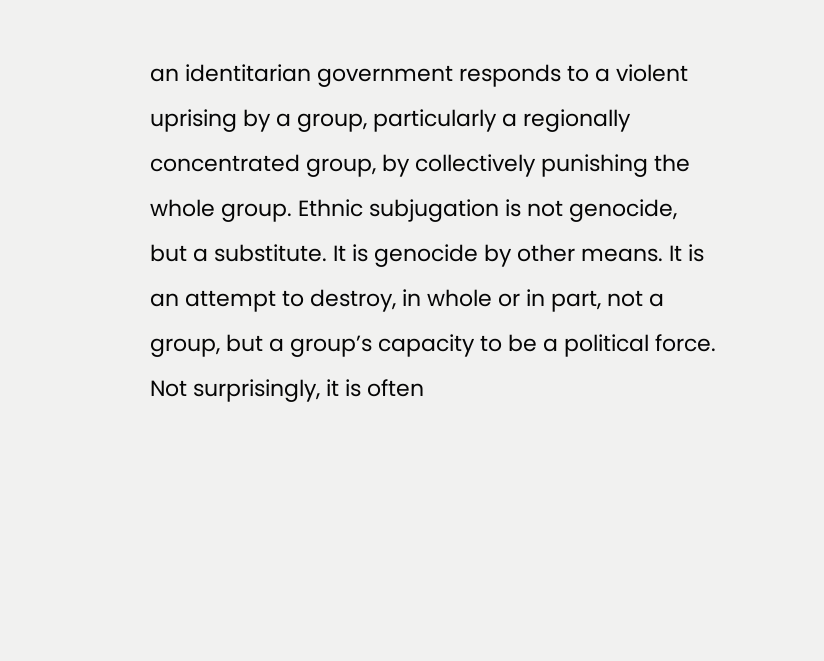an identitarian government responds to a violent uprising by a group, particularly a regionally concentrated group, by collectively punishing the whole group. Ethnic subjugation is not genocide, but a substitute. It is genocide by other means. It is an attempt to destroy, in whole or in part, not a group, but a group’s capacity to be a political force. Not surprisingly, it is often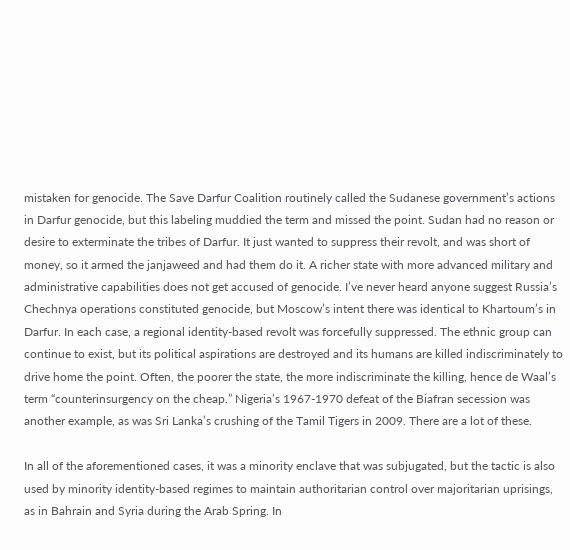mistaken for genocide. The Save Darfur Coalition routinely called the Sudanese government’s actions in Darfur genocide, but this labeling muddied the term and missed the point. Sudan had no reason or desire to exterminate the tribes of Darfur. It just wanted to suppress their revolt, and was short of money, so it armed the janjaweed and had them do it. A richer state with more advanced military and administrative capabilities does not get accused of genocide. I’ve never heard anyone suggest Russia’s Chechnya operations constituted genocide, but Moscow’s intent there was identical to Khartoum’s in Darfur. In each case, a regional identity-based revolt was forcefully suppressed. The ethnic group can continue to exist, but its political aspirations are destroyed and its humans are killed indiscriminately to drive home the point. Often, the poorer the state, the more indiscriminate the killing, hence de Waal’s term “counterinsurgency on the cheap.” Nigeria’s 1967-1970 defeat of the Biafran secession was another example, as was Sri Lanka’s crushing of the Tamil Tigers in 2009. There are a lot of these.

In all of the aforementioned cases, it was a minority enclave that was subjugated, but the tactic is also used by minority identity-based regimes to maintain authoritarian control over majoritarian uprisings, as in Bahrain and Syria during the Arab Spring. In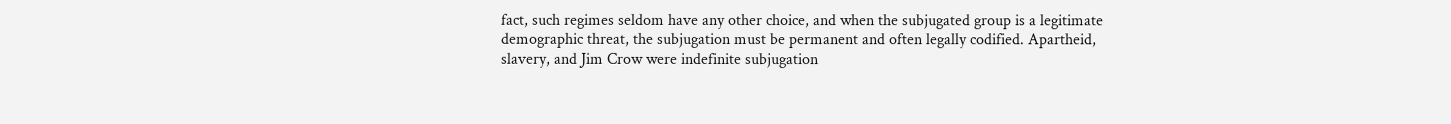fact, such regimes seldom have any other choice, and when the subjugated group is a legitimate demographic threat, the subjugation must be permanent and often legally codified. Apartheid, slavery, and Jim Crow were indefinite subjugation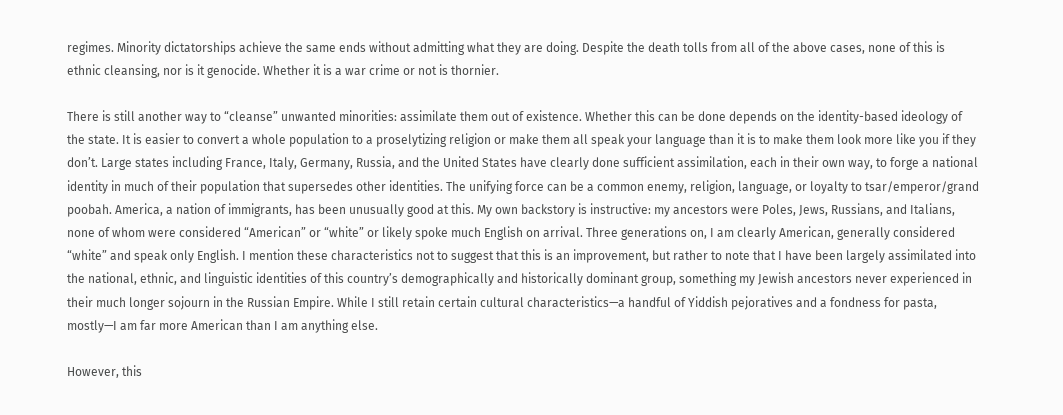regimes. Minority dictatorships achieve the same ends without admitting what they are doing. Despite the death tolls from all of the above cases, none of this is ethnic cleansing, nor is it genocide. Whether it is a war crime or not is thornier.

There is still another way to “cleanse” unwanted minorities: assimilate them out of existence. Whether this can be done depends on the identity-based ideology of the state. It is easier to convert a whole population to a proselytizing religion or make them all speak your language than it is to make them look more like you if they don’t. Large states including France, Italy, Germany, Russia, and the United States have clearly done sufficient assimilation, each in their own way, to forge a national identity in much of their population that supersedes other identities. The unifying force can be a common enemy, religion, language, or loyalty to tsar/emperor/grand poobah. America, a nation of immigrants, has been unusually good at this. My own backstory is instructive: my ancestors were Poles, Jews, Russians, and Italians, none of whom were considered “American” or “white” or likely spoke much English on arrival. Three generations on, I am clearly American, generally considered “white” and speak only English. I mention these characteristics not to suggest that this is an improvement, but rather to note that I have been largely assimilated into the national, ethnic, and linguistic identities of this country’s demographically and historically dominant group, something my Jewish ancestors never experienced in their much longer sojourn in the Russian Empire. While I still retain certain cultural characteristics—a handful of Yiddish pejoratives and a fondness for pasta, mostly—I am far more American than I am anything else.

However, this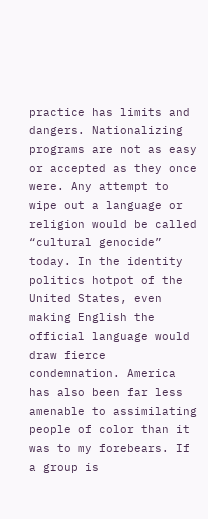practice has limits and dangers. Nationalizing programs are not as easy or accepted as they once were. Any attempt to wipe out a language or religion would be called “cultural genocide” today. In the identity politics hotpot of the United States, even making English the official language would draw fierce condemnation. America has also been far less amenable to assimilating people of color than it was to my forebears. If a group is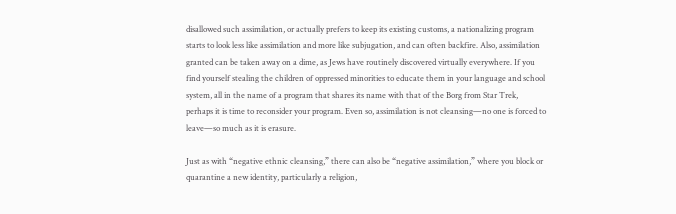disallowed such assimilation, or actually prefers to keep its existing customs, a nationalizing program starts to look less like assimilation and more like subjugation, and can often backfire. Also, assimilation granted can be taken away on a dime, as Jews have routinely discovered virtually everywhere. If you find yourself stealing the children of oppressed minorities to educate them in your language and school system, all in the name of a program that shares its name with that of the Borg from Star Trek, perhaps it is time to reconsider your program. Even so, assimilation is not cleansing—no one is forced to leave—so much as it is erasure.

Just as with “negative ethnic cleansing,” there can also be “negative assimilation,” where you block or quarantine a new identity, particularly a religion,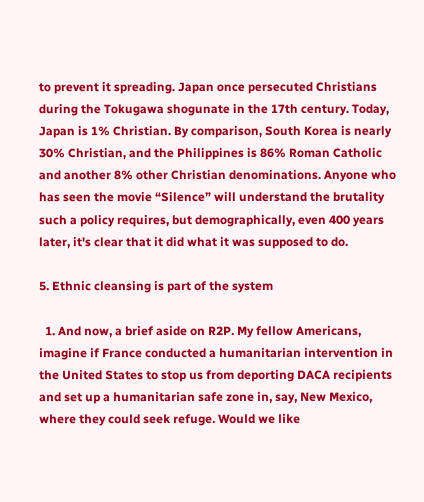to prevent it spreading. Japan once persecuted Christians during the Tokugawa shogunate in the 17th century. Today, Japan is 1% Christian. By comparison, South Korea is nearly 30% Christian, and the Philippines is 86% Roman Catholic and another 8% other Christian denominations. Anyone who has seen the movie “Silence” will understand the brutality such a policy requires, but demographically, even 400 years later, it's clear that it did what it was supposed to do.

5. Ethnic cleansing is part of the system

  1. And now, a brief aside on R2P. My fellow Americans, imagine if France conducted a humanitarian intervention in the United States to stop us from deporting DACA recipients and set up a humanitarian safe zone in, say, New Mexico, where they could seek refuge. Would we like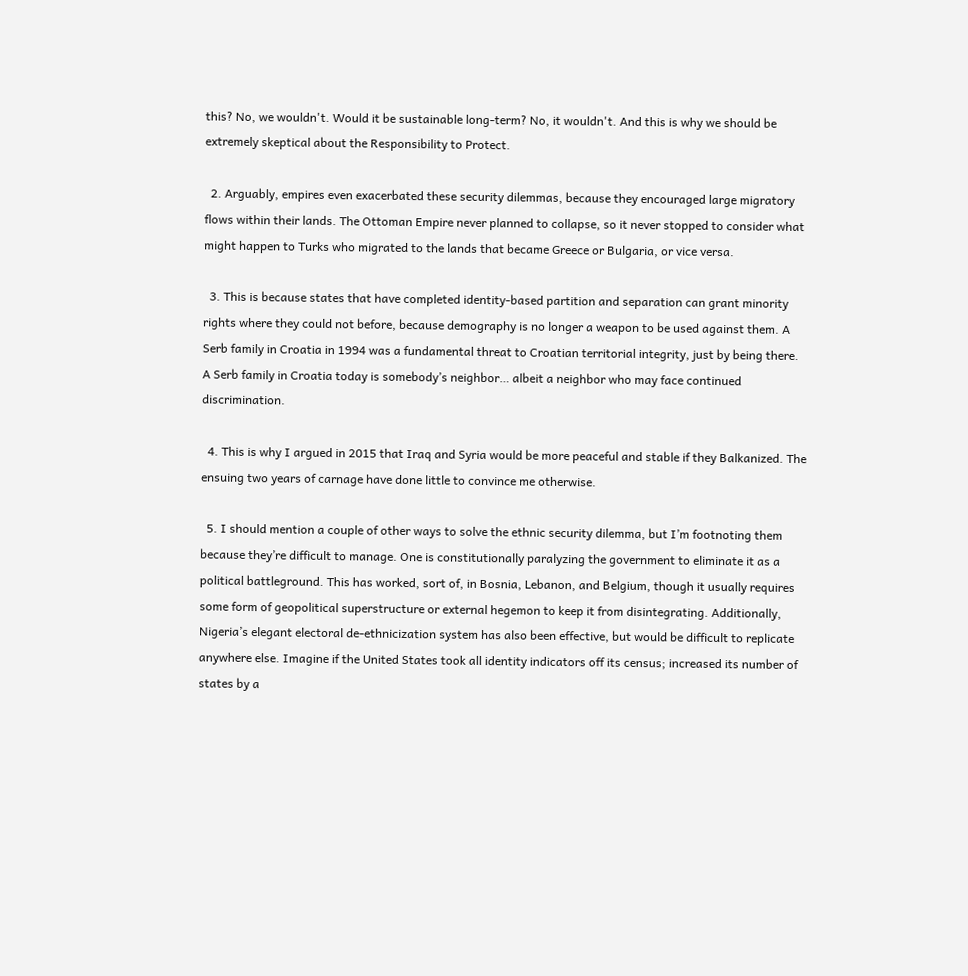this? No, we wouldn't. Would it be sustainable long-term? No, it wouldn't. And this is why we should be extremely skeptical about the Responsibility to Protect.

  2. Arguably, empires even exacerbated these security dilemmas, because they encouraged large migratory flows within their lands. The Ottoman Empire never planned to collapse, so it never stopped to consider what might happen to Turks who migrated to the lands that became Greece or Bulgaria, or vice versa.

  3. This is because states that have completed identity-based partition and separation can grant minority rights where they could not before, because demography is no longer a weapon to be used against them. A Serb family in Croatia in 1994 was a fundamental threat to Croatian territorial integrity, just by being there. A Serb family in Croatia today is somebody’s neighbor… albeit a neighbor who may face continued discrimination.

  4. This is why I argued in 2015 that Iraq and Syria would be more peaceful and stable if they Balkanized. The ensuing two years of carnage have done little to convince me otherwise.

  5. I should mention a couple of other ways to solve the ethnic security dilemma, but I’m footnoting them because they’re difficult to manage. One is constitutionally paralyzing the government to eliminate it as a political battleground. This has worked, sort of, in Bosnia, Lebanon, and Belgium, though it usually requires some form of geopolitical superstructure or external hegemon to keep it from disintegrating. Additionally, Nigeria’s elegant electoral de-ethnicization system has also been effective, but would be difficult to replicate anywhere else. Imagine if the United States took all identity indicators off its census; increased its number of states by a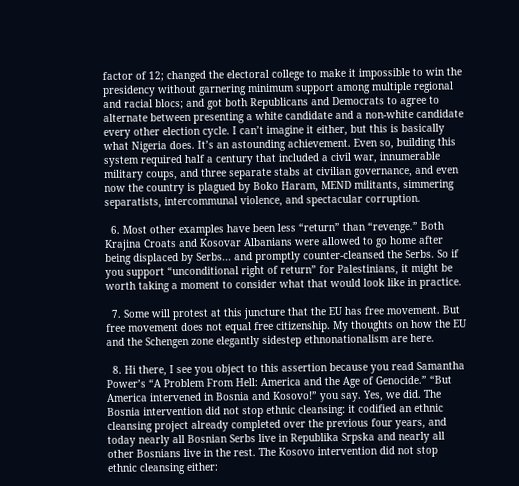factor of 12; changed the electoral college to make it impossible to win the presidency without garnering minimum support among multiple regional and racial blocs; and got both Republicans and Democrats to agree to alternate between presenting a white candidate and a non-white candidate every other election cycle. I can’t imagine it either, but this is basically what Nigeria does. It’s an astounding achievement. Even so, building this system required half a century that included a civil war, innumerable military coups, and three separate stabs at civilian governance, and even now the country is plagued by Boko Haram, MEND militants, simmering separatists, intercommunal violence, and spectacular corruption.

  6. Most other examples have been less “return” than “revenge.” Both Krajina Croats and Kosovar Albanians were allowed to go home after being displaced by Serbs... and promptly counter-cleansed the Serbs. So if you support “unconditional right of return” for Palestinians, it might be worth taking a moment to consider what that would look like in practice.

  7. Some will protest at this juncture that the EU has free movement. But free movement does not equal free citizenship. My thoughts on how the EU and the Schengen zone elegantly sidestep ethnonationalism are here.

  8. Hi there, I see you object to this assertion because you read Samantha Power’s “A Problem From Hell: America and the Age of Genocide.” “But America intervened in Bosnia and Kosovo!” you say. Yes, we did. The Bosnia intervention did not stop ethnic cleansing: it codified an ethnic cleansing project already completed over the previous four years, and today nearly all Bosnian Serbs live in Republika Srpska and nearly all other Bosnians live in the rest. The Kosovo intervention did not stop ethnic cleansing either: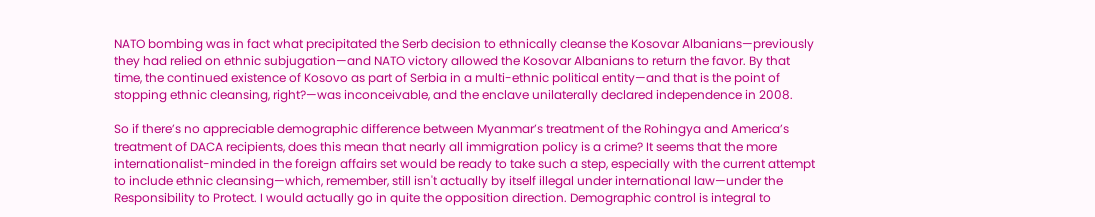NATO bombing was in fact what precipitated the Serb decision to ethnically cleanse the Kosovar Albanians—previously they had relied on ethnic subjugation—and NATO victory allowed the Kosovar Albanians to return the favor. By that time, the continued existence of Kosovo as part of Serbia in a multi-ethnic political entity—and that is the point of stopping ethnic cleansing, right?—was inconceivable, and the enclave unilaterally declared independence in 2008.

So if there’s no appreciable demographic difference between Myanmar’s treatment of the Rohingya and America’s treatment of DACA recipients, does this mean that nearly all immigration policy is a crime? It seems that the more internationalist-minded in the foreign affairs set would be ready to take such a step, especially with the current attempt to include ethnic cleansing—which, remember, still isn't actually by itself illegal under international law—under the Responsibility to Protect. I would actually go in quite the opposition direction. Demographic control is integral to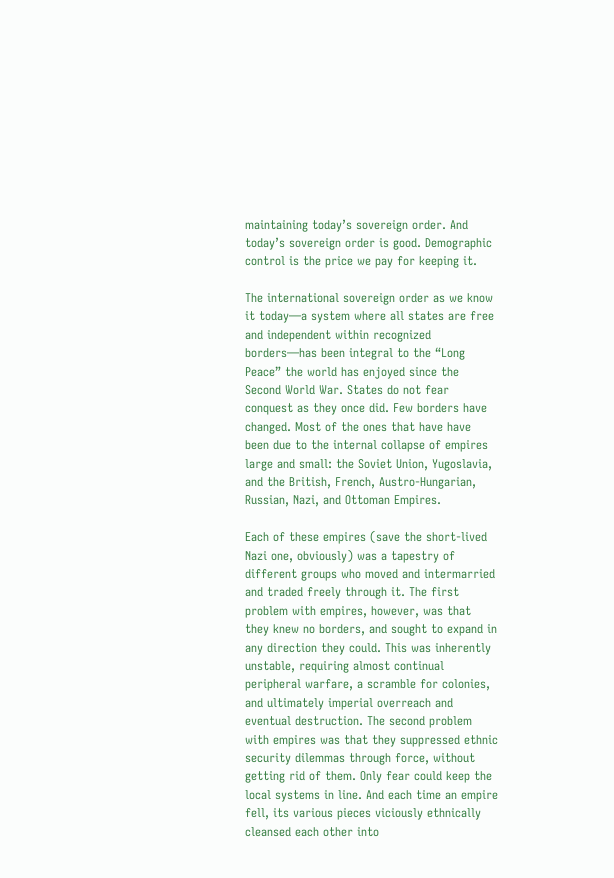maintaining today’s sovereign order. And today’s sovereign order is good. Demographic control is the price we pay for keeping it.

The international sovereign order as we know it today—a system where all states are free and independent within recognized borders—has been integral to the “Long Peace” the world has enjoyed since the Second World War. States do not fear conquest as they once did. Few borders have changed. Most of the ones that have have been due to the internal collapse of empires large and small: the Soviet Union, Yugoslavia, and the British, French, Austro-Hungarian, Russian, Nazi, and Ottoman Empires.

Each of these empires (save the short-lived Nazi one, obviously) was a tapestry of different groups who moved and intermarried and traded freely through it. The first problem with empires, however, was that they knew no borders, and sought to expand in any direction they could. This was inherently unstable, requiring almost continual peripheral warfare, a scramble for colonies, and ultimately imperial overreach and eventual destruction. The second problem with empires was that they suppressed ethnic security dilemmas through force, without getting rid of them. Only fear could keep the local systems in line. And each time an empire fell, its various pieces viciously ethnically cleansed each other into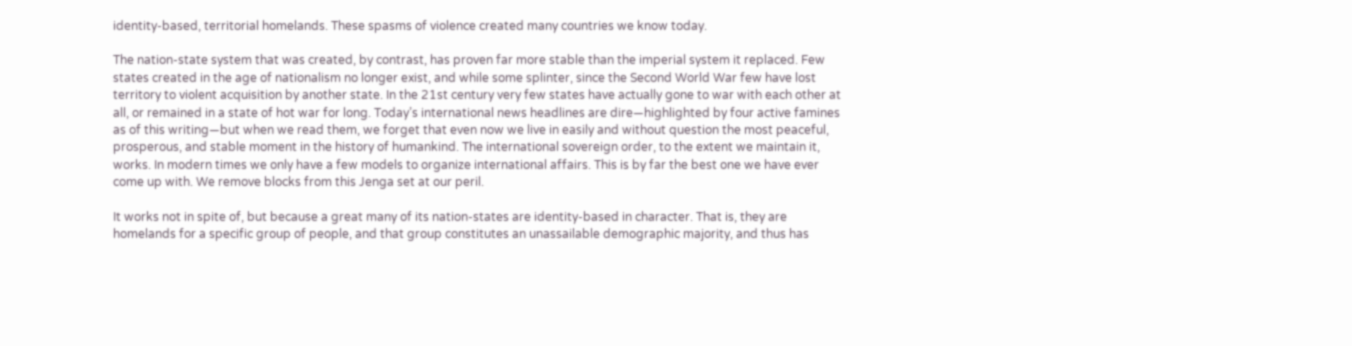identity-based, territorial homelands. These spasms of violence created many countries we know today.

The nation-state system that was created, by contrast, has proven far more stable than the imperial system it replaced. Few states created in the age of nationalism no longer exist, and while some splinter, since the Second World War few have lost territory to violent acquisition by another state. In the 21st century very few states have actually gone to war with each other at all, or remained in a state of hot war for long. Today’s international news headlines are dire—highlighted by four active famines as of this writing—but when we read them, we forget that even now we live in easily and without question the most peaceful, prosperous, and stable moment in the history of humankind. The international sovereign order, to the extent we maintain it, works. In modern times we only have a few models to organize international affairs. This is by far the best one we have ever come up with. We remove blocks from this Jenga set at our peril.

It works not in spite of, but because a great many of its nation-states are identity-based in character. That is, they are homelands for a specific group of people, and that group constitutes an unassailable demographic majority, and thus has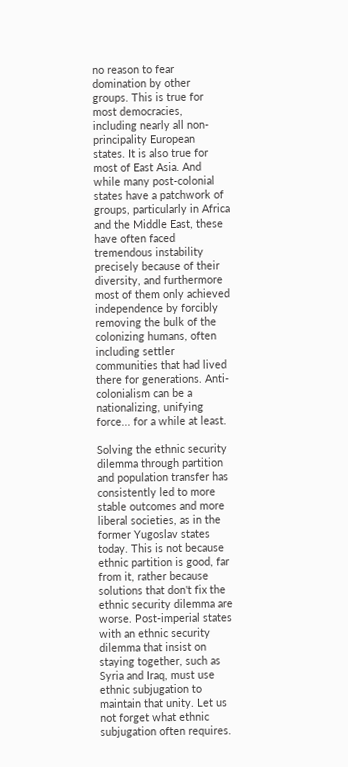no reason to fear domination by other groups. This is true for most democracies, including nearly all non-principality European states. It is also true for most of East Asia. And while many post-colonial states have a patchwork of groups, particularly in Africa and the Middle East, these have often faced tremendous instability precisely because of their diversity, and furthermore most of them only achieved independence by forcibly removing the bulk of the colonizing humans, often including settler communities that had lived there for generations. Anti-colonialism can be a nationalizing, unifying force... for a while at least.

Solving the ethnic security dilemma through partition and population transfer has consistently led to more stable outcomes and more liberal societies, as in the former Yugoslav states today. This is not because ethnic partition is good, far from it, rather because solutions that don't fix the ethnic security dilemma are worse. Post-imperial states with an ethnic security dilemma that insist on staying together, such as Syria and Iraq, must use ethnic subjugation to maintain that unity. Let us not forget what ethnic subjugation often requires.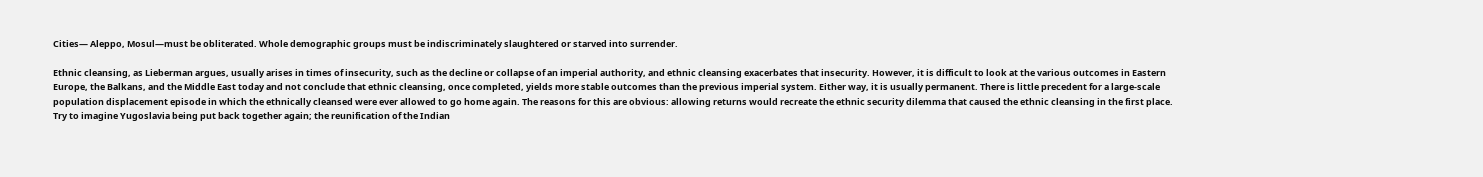Cities— Aleppo, Mosul—must be obliterated. Whole demographic groups must be indiscriminately slaughtered or starved into surrender.

Ethnic cleansing, as Lieberman argues, usually arises in times of insecurity, such as the decline or collapse of an imperial authority, and ethnic cleansing exacerbates that insecurity. However, it is difficult to look at the various outcomes in Eastern Europe, the Balkans, and the Middle East today and not conclude that ethnic cleansing, once completed, yields more stable outcomes than the previous imperial system. Either way, it is usually permanent. There is little precedent for a large-scale population displacement episode in which the ethnically cleansed were ever allowed to go home again. The reasons for this are obvious: allowing returns would recreate the ethnic security dilemma that caused the ethnic cleansing in the first place. Try to imagine Yugoslavia being put back together again; the reunification of the Indian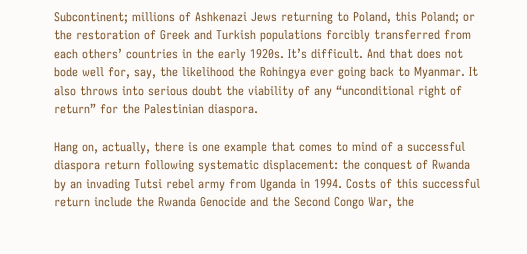Subcontinent; millions of Ashkenazi Jews returning to Poland, this Poland; or the restoration of Greek and Turkish populations forcibly transferred from each others’ countries in the early 1920s. It’s difficult. And that does not bode well for, say, the likelihood the Rohingya ever going back to Myanmar. It also throws into serious doubt the viability of any “unconditional right of return” for the Palestinian diaspora.

Hang on, actually, there is one example that comes to mind of a successful diaspora return following systematic displacement: the conquest of Rwanda by an invading Tutsi rebel army from Uganda in 1994. Costs of this successful return include the Rwanda Genocide and the Second Congo War, the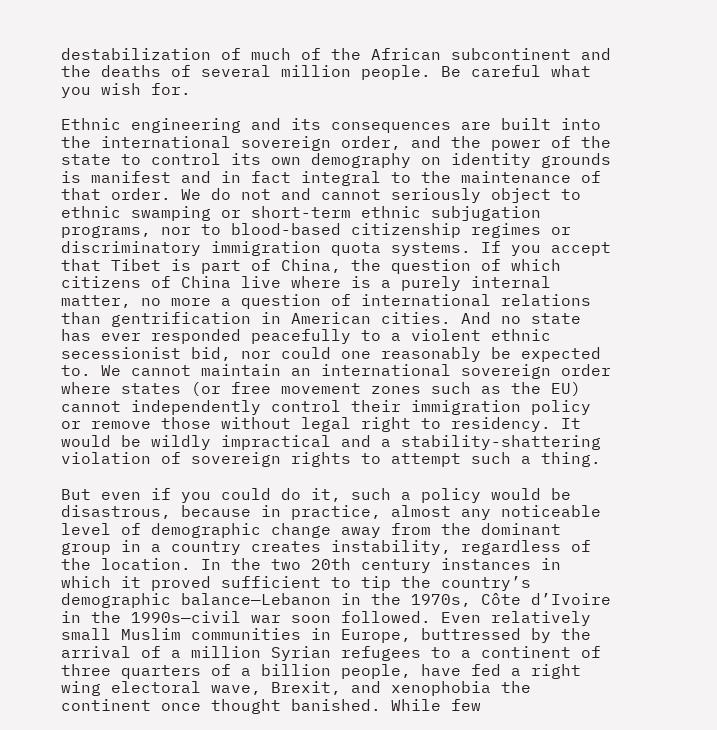destabilization of much of the African subcontinent and the deaths of several million people. Be careful what you wish for.

Ethnic engineering and its consequences are built into the international sovereign order, and the power of the state to control its own demography on identity grounds is manifest and in fact integral to the maintenance of that order. We do not and cannot seriously object to ethnic swamping or short-term ethnic subjugation programs, nor to blood-based citizenship regimes or discriminatory immigration quota systems. If you accept that Tibet is part of China, the question of which citizens of China live where is a purely internal matter, no more a question of international relations than gentrification in American cities. And no state has ever responded peacefully to a violent ethnic secessionist bid, nor could one reasonably be expected to. We cannot maintain an international sovereign order where states (or free movement zones such as the EU) cannot independently control their immigration policy or remove those without legal right to residency. It would be wildly impractical and a stability-shattering violation of sovereign rights to attempt such a thing.

But even if you could do it, such a policy would be disastrous, because in practice, almost any noticeable level of demographic change away from the dominant group in a country creates instability, regardless of the location. In the two 20th century instances in which it proved sufficient to tip the country’s demographic balance—Lebanon in the 1970s, Côte d’Ivoire in the 1990s—civil war soon followed. Even relatively small Muslim communities in Europe, buttressed by the arrival of a million Syrian refugees to a continent of three quarters of a billion people, have fed a right wing electoral wave, Brexit, and xenophobia the continent once thought banished. While few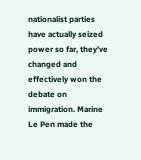nationalist parties have actually seized power so far, they’ve changed and effectively won the debate on immigration. Marine Le Pen made the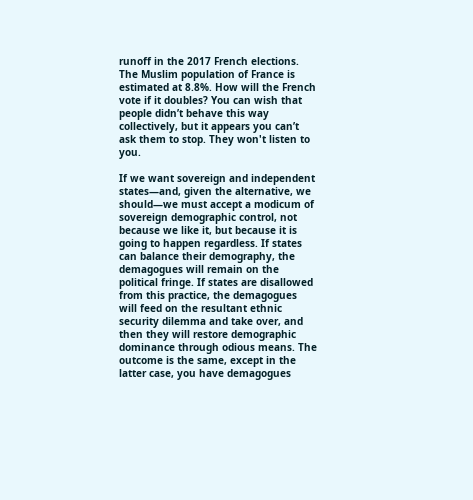runoff in the 2017 French elections. The Muslim population of France is estimated at 8.8%. How will the French vote if it doubles? You can wish that people didn’t behave this way collectively, but it appears you can’t ask them to stop. They won't listen to you.

If we want sovereign and independent states—and, given the alternative, we should—we must accept a modicum of sovereign demographic control, not because we like it, but because it is going to happen regardless. If states can balance their demography, the demagogues will remain on the political fringe. If states are disallowed from this practice, the demagogues will feed on the resultant ethnic security dilemma and take over, and then they will restore demographic dominance through odious means. The outcome is the same, except in the latter case, you have demagogues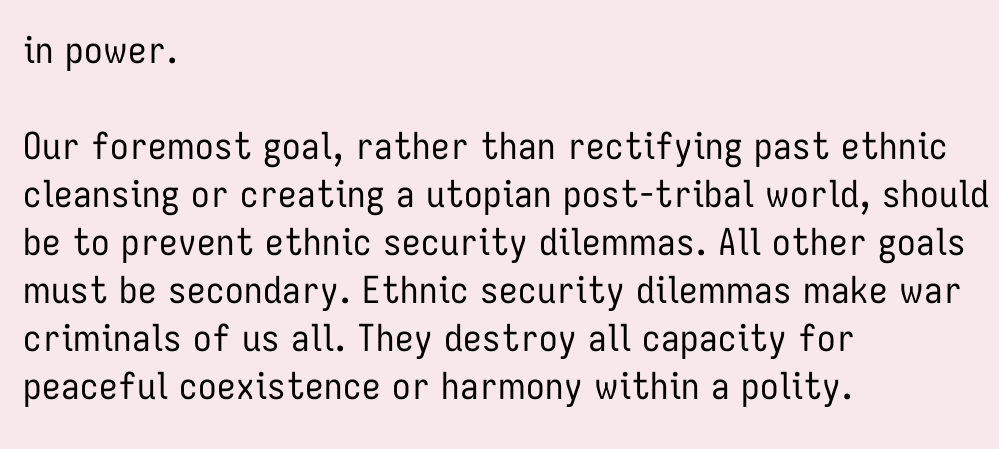in power.

Our foremost goal, rather than rectifying past ethnic cleansing or creating a utopian post-tribal world, should be to prevent ethnic security dilemmas. All other goals must be secondary. Ethnic security dilemmas make war criminals of us all. They destroy all capacity for peaceful coexistence or harmony within a polity.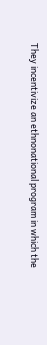They incentivize an ethnonational program in which the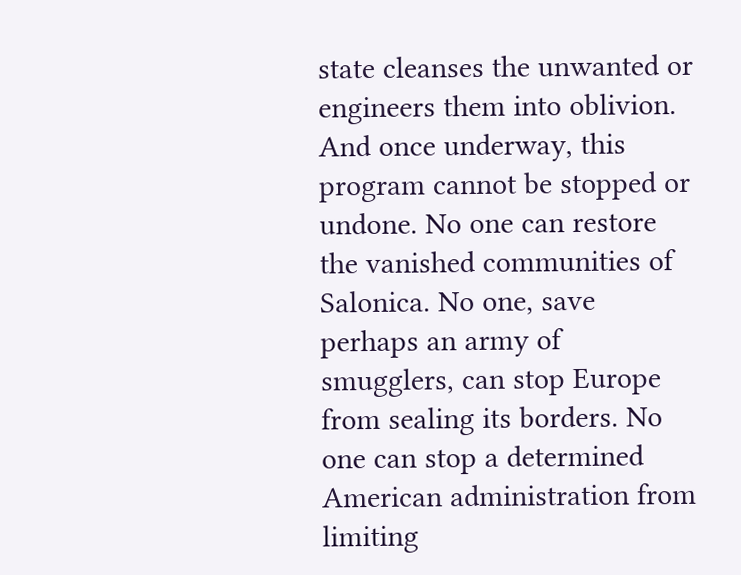state cleanses the unwanted or engineers them into oblivion. And once underway, this program cannot be stopped or undone. No one can restore the vanished communities of Salonica. No one, save perhaps an army of smugglers, can stop Europe from sealing its borders. No one can stop a determined American administration from limiting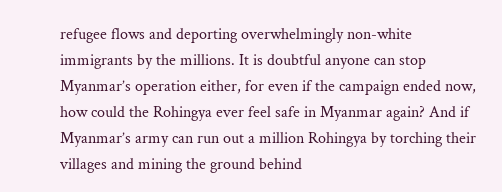refugee flows and deporting overwhelmingly non-white immigrants by the millions. It is doubtful anyone can stop Myanmar’s operation either, for even if the campaign ended now, how could the Rohingya ever feel safe in Myanmar again? And if Myanmar’s army can run out a million Rohingya by torching their villages and mining the ground behind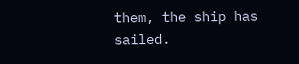them, the ship has sailed.